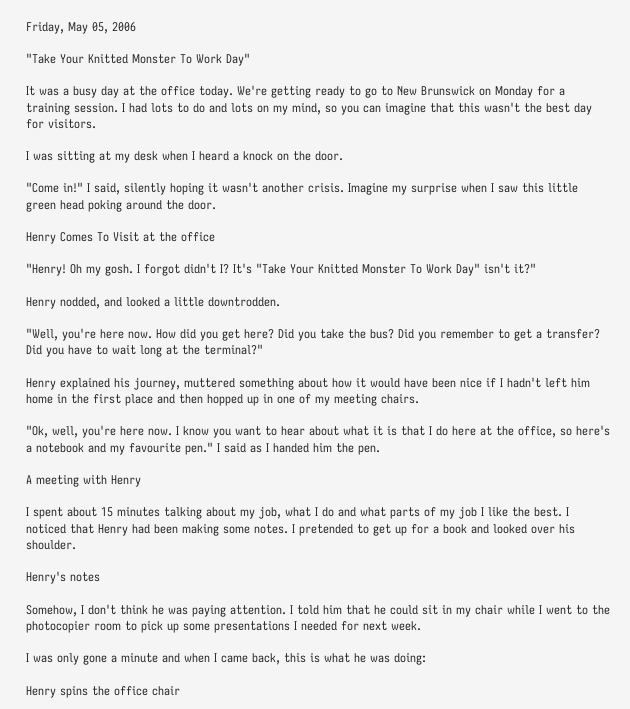Friday, May 05, 2006

"Take Your Knitted Monster To Work Day"

It was a busy day at the office today. We're getting ready to go to New Brunswick on Monday for a training session. I had lots to do and lots on my mind, so you can imagine that this wasn't the best day for visitors.

I was sitting at my desk when I heard a knock on the door.

"Come in!" I said, silently hoping it wasn't another crisis. Imagine my surprise when I saw this little green head poking around the door.

Henry Comes To Visit at the office

"Henry! Oh my gosh. I forgot didn't I? It's "Take Your Knitted Monster To Work Day" isn't it?"

Henry nodded, and looked a little downtrodden.

"Well, you're here now. How did you get here? Did you take the bus? Did you remember to get a transfer? Did you have to wait long at the terminal?"

Henry explained his journey, muttered something about how it would have been nice if I hadn't left him home in the first place and then hopped up in one of my meeting chairs.

"Ok, well, you're here now. I know you want to hear about what it is that I do here at the office, so here's a notebook and my favourite pen." I said as I handed him the pen.

A meeting with Henry

I spent about 15 minutes talking about my job, what I do and what parts of my job I like the best. I noticed that Henry had been making some notes. I pretended to get up for a book and looked over his shoulder.

Henry's notes

Somehow, I don't think he was paying attention. I told him that he could sit in my chair while I went to the photocopier room to pick up some presentations I needed for next week.

I was only gone a minute and when I came back, this is what he was doing:

Henry spins the office chair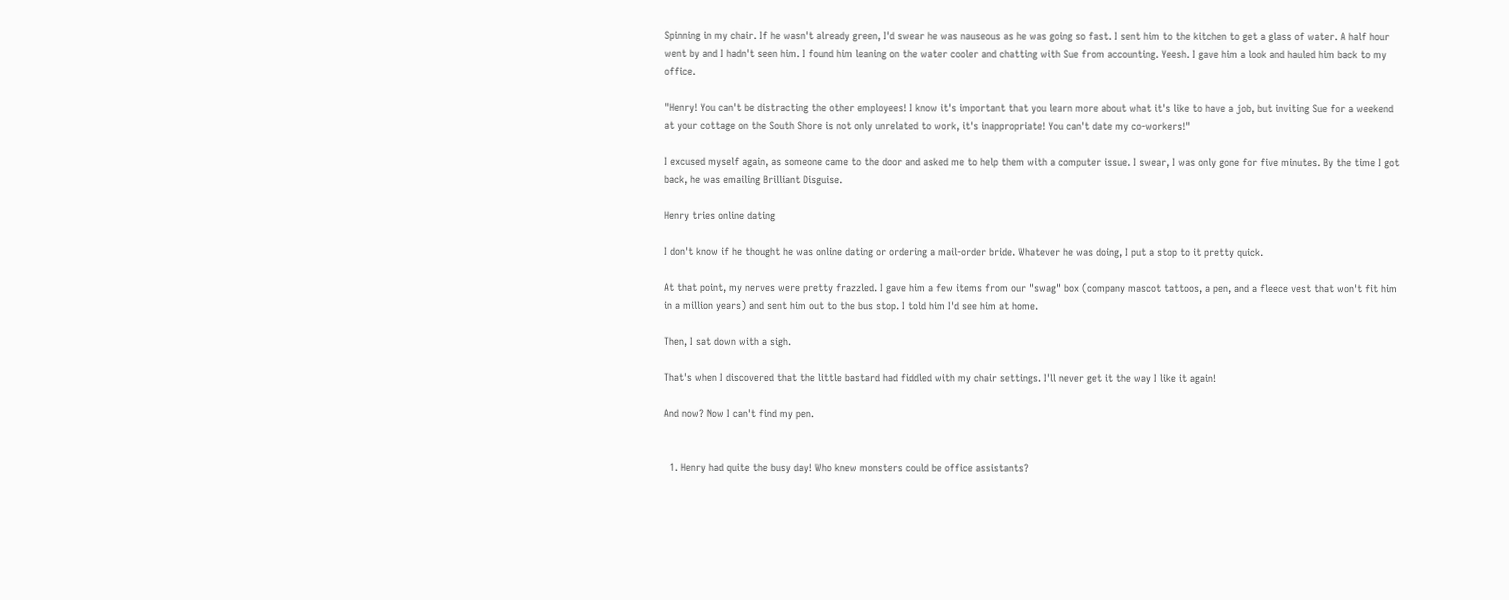Spinning in my chair. If he wasn't already green, I'd swear he was nauseous as he was going so fast. I sent him to the kitchen to get a glass of water. A half hour went by and I hadn't seen him. I found him leaning on the water cooler and chatting with Sue from accounting. Yeesh. I gave him a look and hauled him back to my office.

"Henry! You can't be distracting the other employees! I know it's important that you learn more about what it's like to have a job, but inviting Sue for a weekend at your cottage on the South Shore is not only unrelated to work, it's inappropriate! You can't date my co-workers!"

I excused myself again, as someone came to the door and asked me to help them with a computer issue. I swear, I was only gone for five minutes. By the time I got back, he was emailing Brilliant Disguise.

Henry tries online dating

I don't know if he thought he was online dating or ordering a mail-order bride. Whatever he was doing, I put a stop to it pretty quick.

At that point, my nerves were pretty frazzled. I gave him a few items from our "swag" box (company mascot tattoos, a pen, and a fleece vest that won't fit him in a million years) and sent him out to the bus stop. I told him I'd see him at home.

Then, I sat down with a sigh.

That's when I discovered that the little bastard had fiddled with my chair settings. I'll never get it the way I like it again!

And now? Now I can't find my pen.


  1. Henry had quite the busy day! Who knew monsters could be office assistants?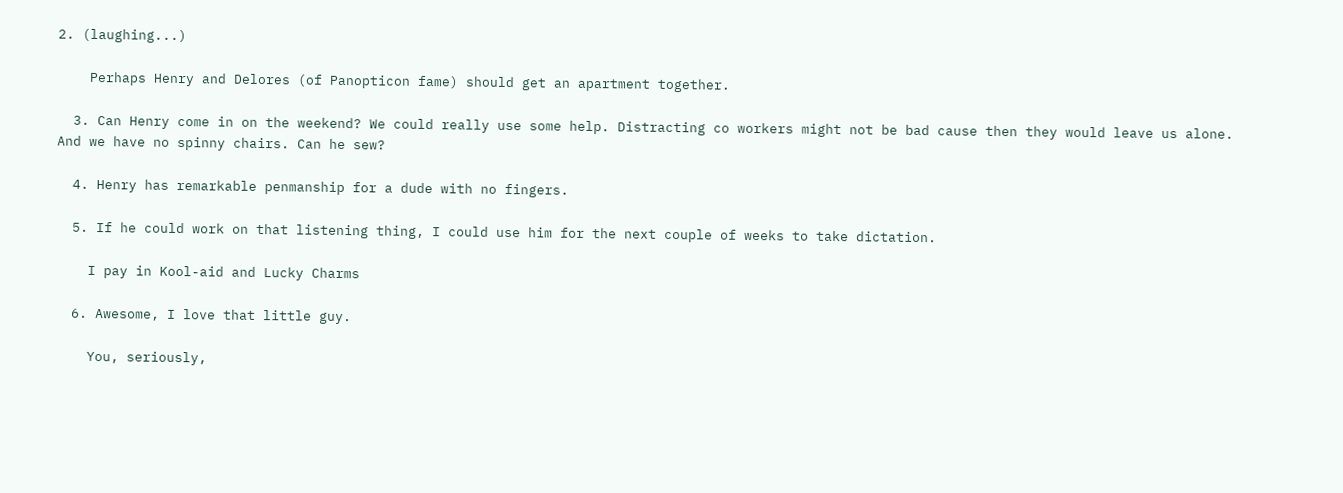2. (laughing...)

    Perhaps Henry and Delores (of Panopticon fame) should get an apartment together.

  3. Can Henry come in on the weekend? We could really use some help. Distracting co workers might not be bad cause then they would leave us alone. And we have no spinny chairs. Can he sew?

  4. Henry has remarkable penmanship for a dude with no fingers.

  5. If he could work on that listening thing, I could use him for the next couple of weeks to take dictation.

    I pay in Kool-aid and Lucky Charms

  6. Awesome, I love that little guy.

    You, seriously,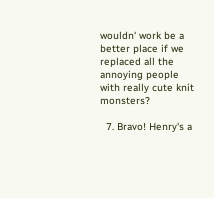wouldn' work be a better place if we replaced all the annoying people with really cute knit monsters?

  7. Bravo! Henry's a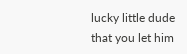lucky little dude that you let him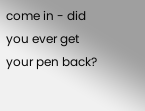come in - did you ever get your pen back?